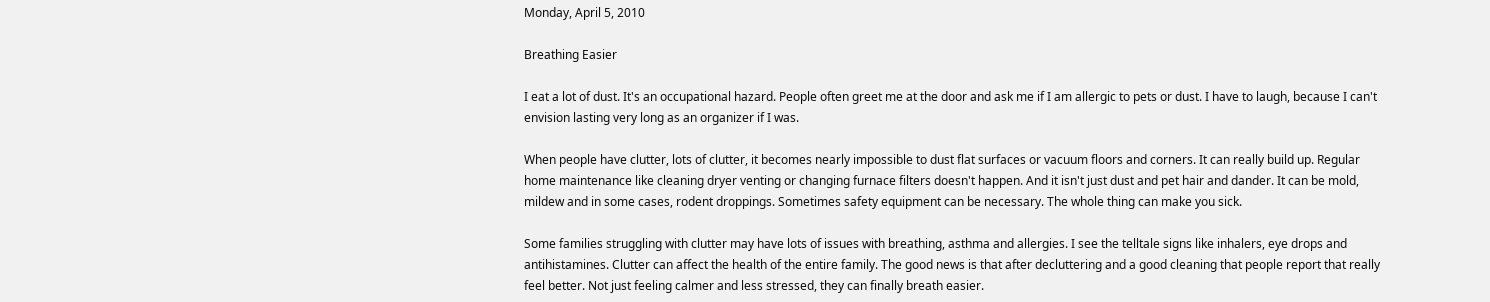Monday, April 5, 2010

Breathing Easier

I eat a lot of dust. It's an occupational hazard. People often greet me at the door and ask me if I am allergic to pets or dust. I have to laugh, because I can't envision lasting very long as an organizer if I was.

When people have clutter, lots of clutter, it becomes nearly impossible to dust flat surfaces or vacuum floors and corners. It can really build up. Regular home maintenance like cleaning dryer venting or changing furnace filters doesn't happen. And it isn't just dust and pet hair and dander. It can be mold, mildew and in some cases, rodent droppings. Sometimes safety equipment can be necessary. The whole thing can make you sick.

Some families struggling with clutter may have lots of issues with breathing, asthma and allergies. I see the telltale signs like inhalers, eye drops and antihistamines. Clutter can affect the health of the entire family. The good news is that after decluttering and a good cleaning that people report that really feel better. Not just feeling calmer and less stressed, they can finally breath easier.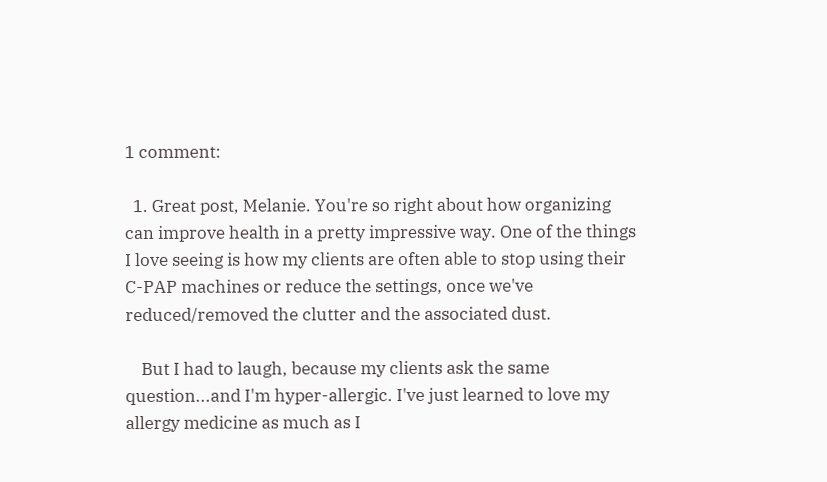1 comment:

  1. Great post, Melanie. You're so right about how organizing can improve health in a pretty impressive way. One of the things I love seeing is how my clients are often able to stop using their C-PAP machines or reduce the settings, once we've reduced/removed the clutter and the associated dust.

    But I had to laugh, because my clients ask the same question...and I'm hyper-allergic. I've just learned to love my allergy medicine as much as I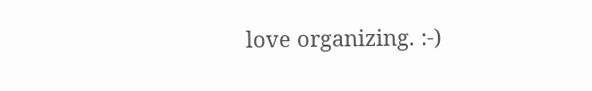love organizing. :-)